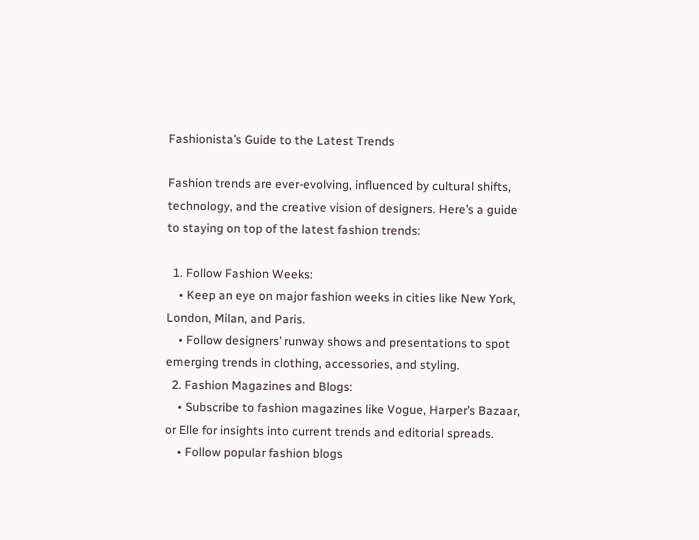Fashionista’s Guide to the Latest Trends

Fashion trends are ever-evolving, influenced by cultural shifts, technology, and the creative vision of designers. Here’s a guide to staying on top of the latest fashion trends:

  1. Follow Fashion Weeks:
    • Keep an eye on major fashion weeks in cities like New York, London, Milan, and Paris.
    • Follow designers’ runway shows and presentations to spot emerging trends in clothing, accessories, and styling.
  2. Fashion Magazines and Blogs:
    • Subscribe to fashion magazines like Vogue, Harper’s Bazaar, or Elle for insights into current trends and editorial spreads.
    • Follow popular fashion blogs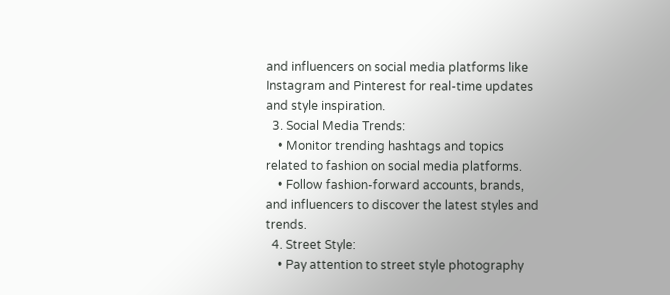and influencers on social media platforms like Instagram and Pinterest for real-time updates and style inspiration.
  3. Social Media Trends:
    • Monitor trending hashtags and topics related to fashion on social media platforms.
    • Follow fashion-forward accounts, brands, and influencers to discover the latest styles and trends.
  4. Street Style:
    • Pay attention to street style photography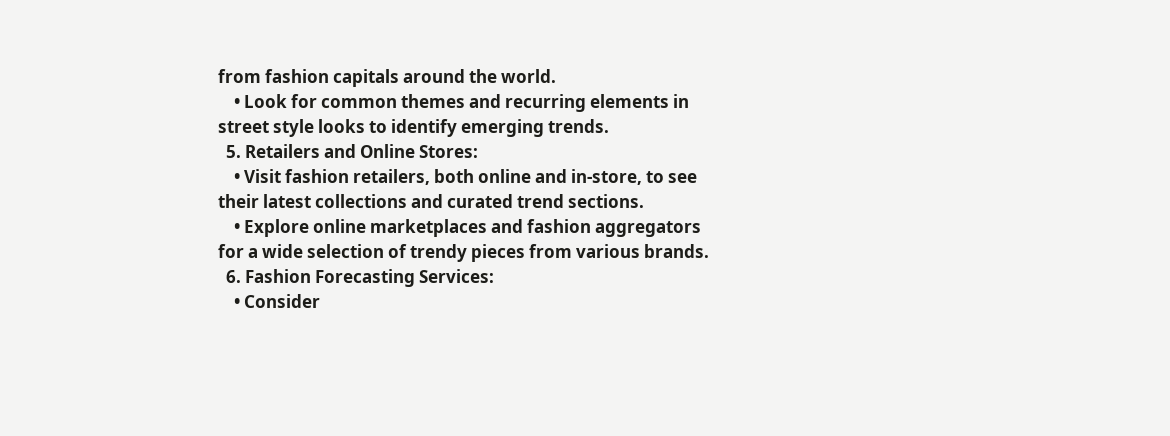from fashion capitals around the world.
    • Look for common themes and recurring elements in street style looks to identify emerging trends.
  5. Retailers and Online Stores:
    • Visit fashion retailers, both online and in-store, to see their latest collections and curated trend sections.
    • Explore online marketplaces and fashion aggregators for a wide selection of trendy pieces from various brands.
  6. Fashion Forecasting Services:
    • Consider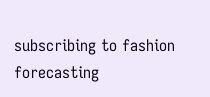subscribing to fashion forecasting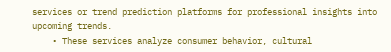services or trend prediction platforms for professional insights into upcoming trends.
    • These services analyze consumer behavior, cultural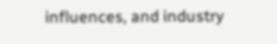influences, and industry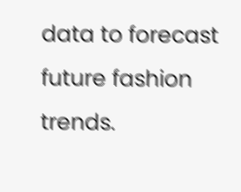data to forecast future fashion trends.